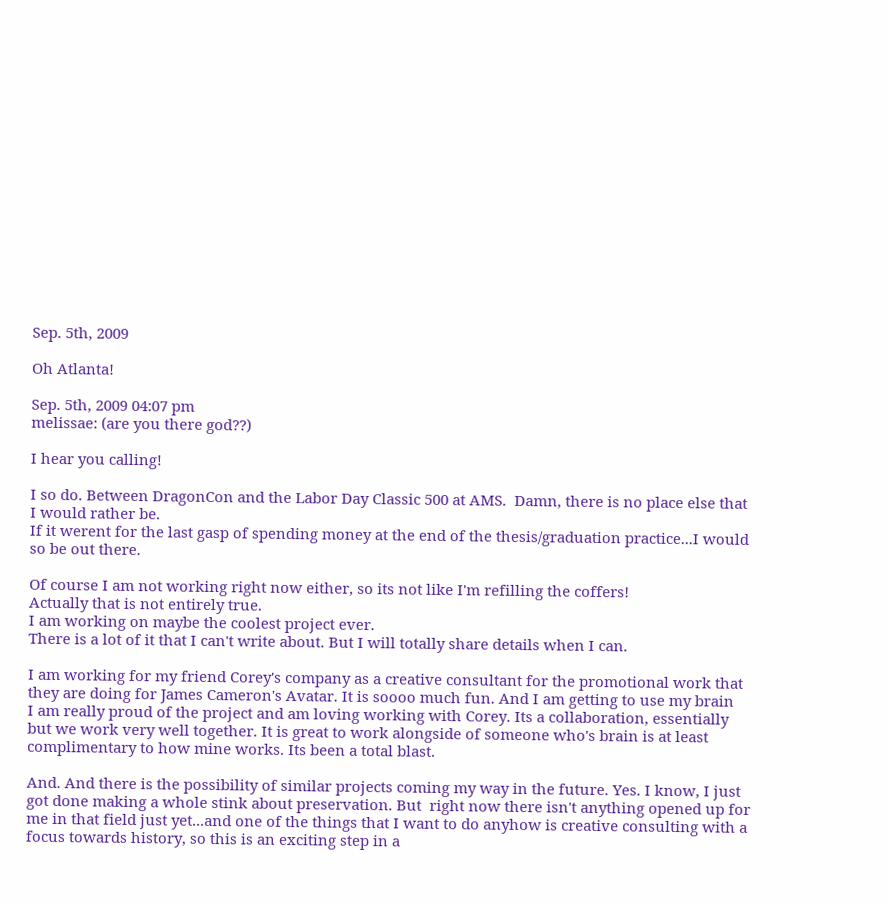Sep. 5th, 2009

Oh Atlanta!

Sep. 5th, 2009 04:07 pm
melissae: (are you there god??)

I hear you calling!

I so do. Between DragonCon and the Labor Day Classic 500 at AMS.  Damn, there is no place else that I would rather be.
If it werent for the last gasp of spending money at the end of the thesis/graduation practice...I would so be out there.

Of course I am not working right now either, so its not like I'm refilling the coffers!
Actually that is not entirely true.
I am working on maybe the coolest project ever.
There is a lot of it that I can't write about. But I will totally share details when I can.

I am working for my friend Corey's company as a creative consultant for the promotional work that they are doing for James Cameron's Avatar. It is soooo much fun. And I am getting to use my brain
I am really proud of the project and am loving working with Corey. Its a collaboration, essentially but we work very well together. It is great to work alongside of someone who's brain is at least complimentary to how mine works. Its been a total blast.

And. And there is the possibility of similar projects coming my way in the future. Yes. I know, I just got done making a whole stink about preservation. But  right now there isn't anything opened up for me in that field just yet...and one of the things that I want to do anyhow is creative consulting with a focus towards history, so this is an exciting step in a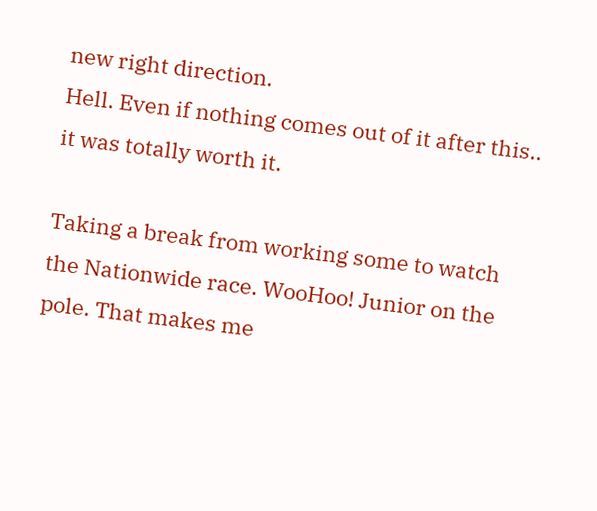new right direction.
Hell. Even if nothing comes out of it after this.. it was totally worth it.

Taking a break from working some to watch the Nationwide race. WooHoo! Junior on the pole. That makes me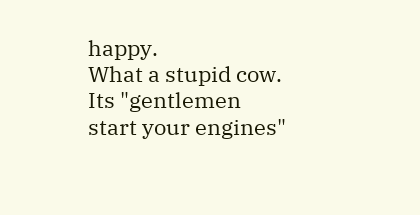happy.
What a stupid cow. Its "gentlemen start your engines"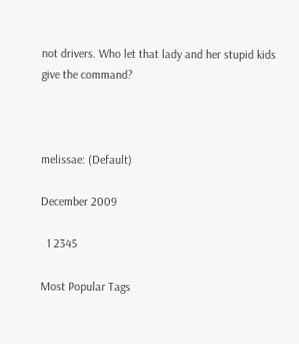not drivers. Who let that lady and her stupid kids give the command?



melissae: (Default)

December 2009

  1 2345

Most Popular Tags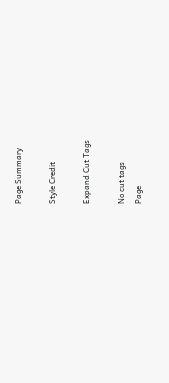Page Summary

Style Credit

Expand Cut Tags

No cut tags
Page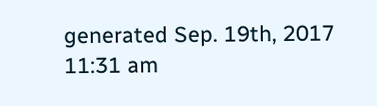generated Sep. 19th, 2017 11:31 am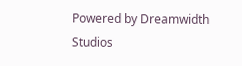Powered by Dreamwidth Studios